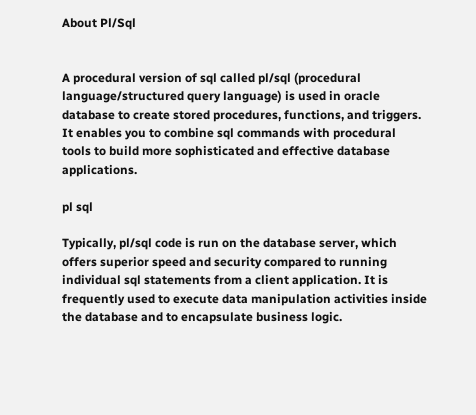About Pl/Sql


A procedural version of sql called pl/sql (procedural language/structured query language) is used in oracle database to create stored procedures, functions, and triggers. It enables you to combine sql commands with procedural tools to build more sophisticated and effective database applications.

pl sql

Typically, pl/sql code is run on the database server, which offers superior speed and security compared to running individual sql statements from a client application. It is frequently used to execute data manipulation activities inside the database and to encapsulate business logic.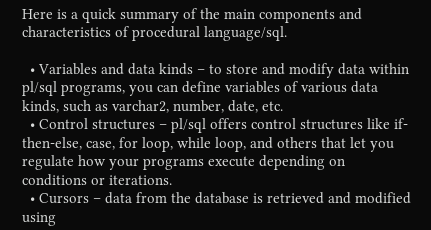Here is a quick summary of the main components and characteristics of procedural language/sql.

  • Variables and data kinds – to store and modify data within pl/sql programs, you can define variables of various data kinds, such as varchar2, number, date, etc.
  • Control structures – pl/sql offers control structures like if-then-else, case, for loop, while loop, and others that let you regulate how your programs execute depending on conditions or iterations.
  • Cursors – data from the database is retrieved and modified using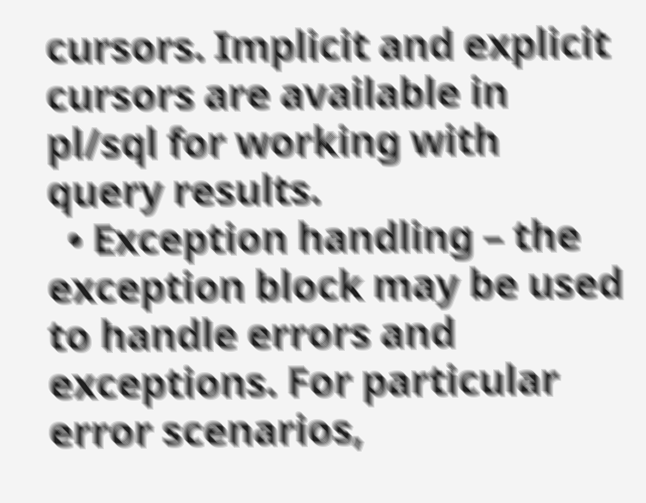cursors. Implicit and explicit cursors are available in pl/sql for working with query results.
  • Exception handling – the exception block may be used to handle errors and exceptions. For particular error scenarios,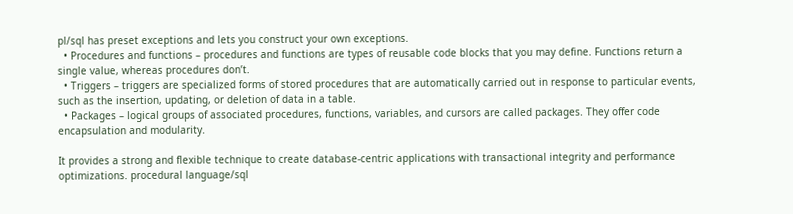pl/sql has preset exceptions and lets you construct your own exceptions.
  • Procedures and functions – procedures and functions are types of reusable code blocks that you may define. Functions return a single value, whereas procedures don’t.
  • Triggers – triggers are specialized forms of stored procedures that are automatically carried out in response to particular events, such as the insertion, updating, or deletion of data in a table.
  • Packages – logical groups of associated procedures, functions, variables, and cursors are called packages. They offer code encapsulation and modularity.

It provides a strong and flexible technique to create database-centric applications with transactional integrity and performance optimizations. procedural language/sql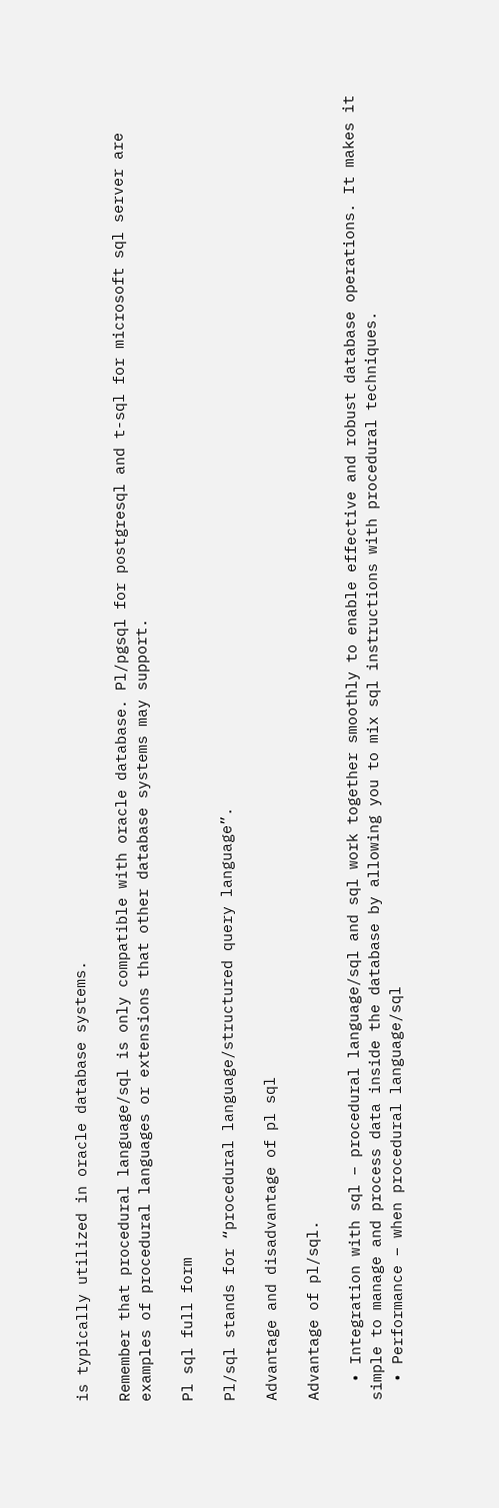is typically utilized in oracle database systems.

Remember that procedural language/sql is only compatible with oracle database. Pl/pgsql for postgresql and t-sql for microsoft sql server are examples of procedural languages or extensions that other database systems may support.

Pl sql full form

Pl/sql stands for “procedural language/structured query language”.

Advantage and disadvantage of pl sql

Advantage of pl/sql.

  • Integration with sql – procedural language/sql and sql work together smoothly to enable effective and robust database operations. It makes it simple to manage and process data inside the database by allowing you to mix sql instructions with procedural techniques.
  • Performance – when procedural language/sql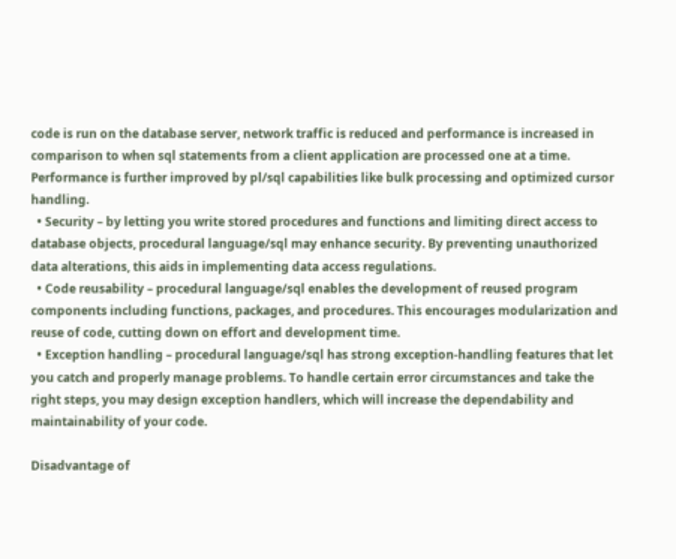code is run on the database server, network traffic is reduced and performance is increased in comparison to when sql statements from a client application are processed one at a time. Performance is further improved by pl/sql capabilities like bulk processing and optimized cursor handling.
  • Security – by letting you write stored procedures and functions and limiting direct access to database objects, procedural language/sql may enhance security. By preventing unauthorized data alterations, this aids in implementing data access regulations.
  • Code reusability – procedural language/sql enables the development of reused program components including functions, packages, and procedures. This encourages modularization and reuse of code, cutting down on effort and development time.
  • Exception handling – procedural language/sql has strong exception-handling features that let you catch and properly manage problems. To handle certain error circumstances and take the right steps, you may design exception handlers, which will increase the dependability and maintainability of your code.

Disadvantage of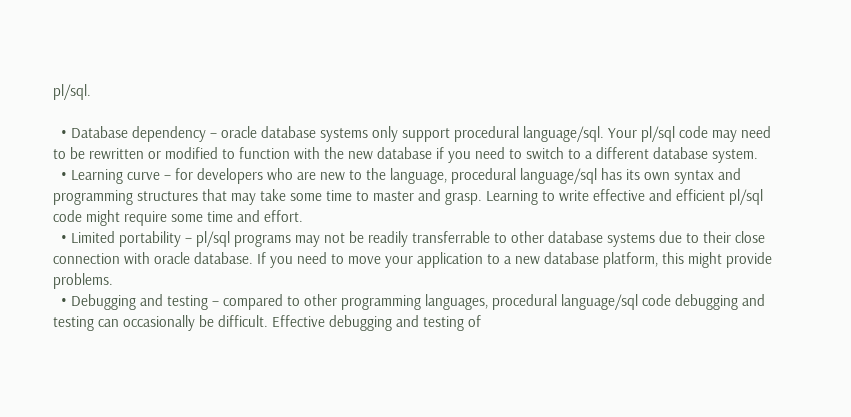pl/sql.

  • Database dependency – oracle database systems only support procedural language/sql. Your pl/sql code may need to be rewritten or modified to function with the new database if you need to switch to a different database system.
  • Learning curve – for developers who are new to the language, procedural language/sql has its own syntax and programming structures that may take some time to master and grasp. Learning to write effective and efficient pl/sql code might require some time and effort.
  • Limited portability – pl/sql programs may not be readily transferrable to other database systems due to their close connection with oracle database. If you need to move your application to a new database platform, this might provide problems.
  • Debugging and testing – compared to other programming languages, procedural language/sql code debugging and testing can occasionally be difficult. Effective debugging and testing of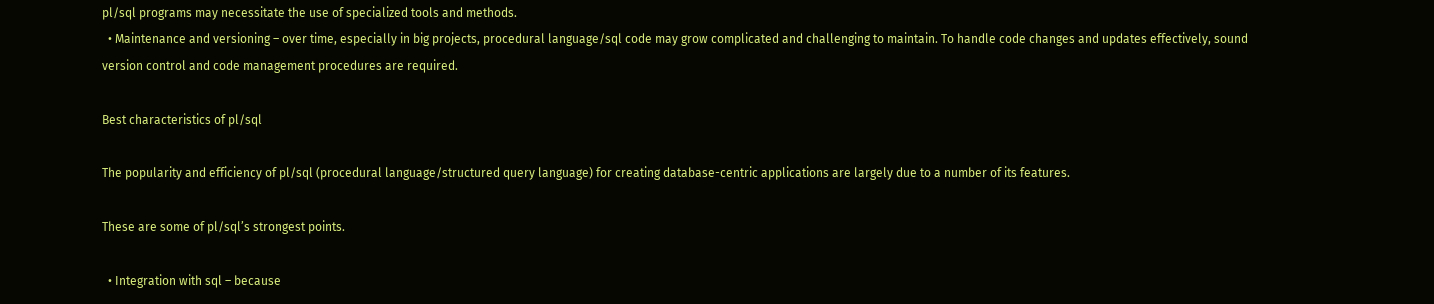pl/sql programs may necessitate the use of specialized tools and methods.
  • Maintenance and versioning – over time, especially in big projects, procedural language/sql code may grow complicated and challenging to maintain. To handle code changes and updates effectively, sound version control and code management procedures are required.

Best characteristics of pl/sql

The popularity and efficiency of pl/sql (procedural language/structured query language) for creating database-centric applications are largely due to a number of its features.

These are some of pl/sql’s strongest points.

  • Integration with sql – because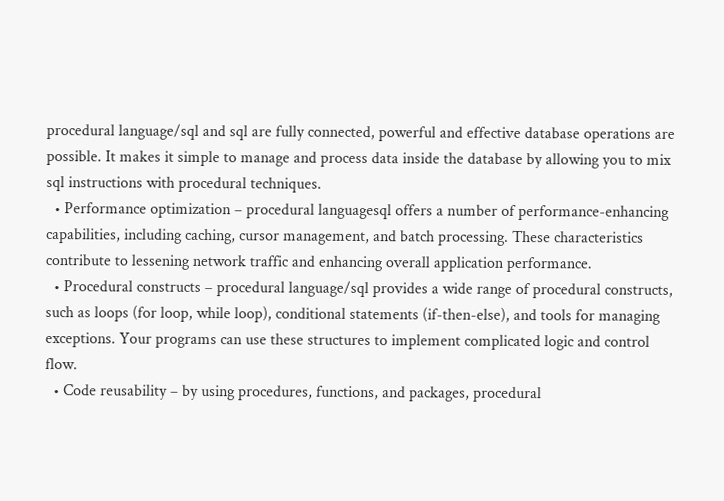procedural language/sql and sql are fully connected, powerful and effective database operations are possible. It makes it simple to manage and process data inside the database by allowing you to mix sql instructions with procedural techniques.
  • Performance optimization – procedural languagesql offers a number of performance-enhancing capabilities, including caching, cursor management, and batch processing. These characteristics contribute to lessening network traffic and enhancing overall application performance.
  • Procedural constructs – procedural language/sql provides a wide range of procedural constructs, such as loops (for loop, while loop), conditional statements (if-then-else), and tools for managing exceptions. Your programs can use these structures to implement complicated logic and control flow.
  • Code reusability – by using procedures, functions, and packages, procedural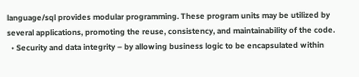language/sql provides modular programming. These program units may be utilized by several applications, promoting the reuse, consistency, and maintainability of the code.
  • Security and data integrity – by allowing business logic to be encapsulated within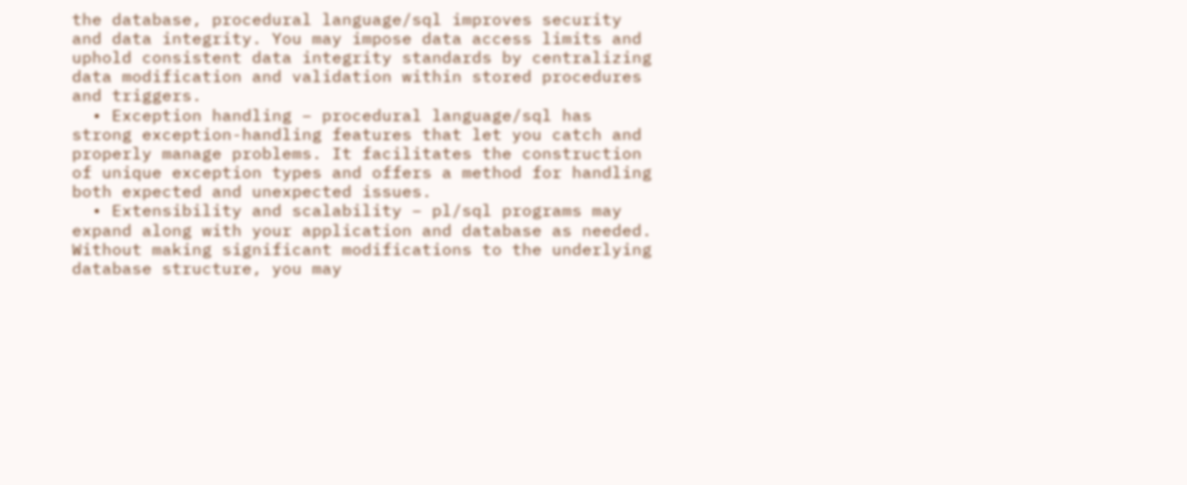the database, procedural language/sql improves security and data integrity. You may impose data access limits and uphold consistent data integrity standards by centralizing data modification and validation within stored procedures and triggers.
  • Exception handling – procedural language/sql has strong exception-handling features that let you catch and properly manage problems. It facilitates the construction of unique exception types and offers a method for handling both expected and unexpected issues.
  • Extensibility and scalability – pl/sql programs may expand along with your application and database as needed. Without making significant modifications to the underlying database structure, you may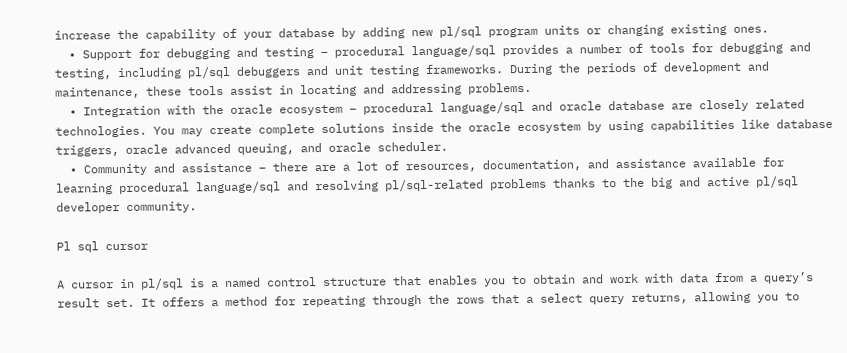increase the capability of your database by adding new pl/sql program units or changing existing ones.
  • Support for debugging and testing – procedural language/sql provides a number of tools for debugging and testing, including pl/sql debuggers and unit testing frameworks. During the periods of development and maintenance, these tools assist in locating and addressing problems.
  • Integration with the oracle ecosystem – procedural language/sql and oracle database are closely related technologies. You may create complete solutions inside the oracle ecosystem by using capabilities like database triggers, oracle advanced queuing, and oracle scheduler.
  • Community and assistance – there are a lot of resources, documentation, and assistance available for learning procedural language/sql and resolving pl/sql-related problems thanks to the big and active pl/sql developer community.

Pl sql cursor

A cursor in pl/sql is a named control structure that enables you to obtain and work with data from a query’s result set. It offers a method for repeating through the rows that a select query returns, allowing you to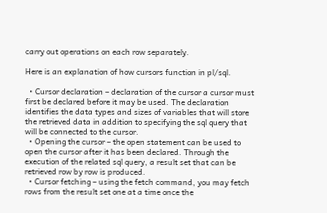carry out operations on each row separately.

Here is an explanation of how cursors function in pl/sql.

  • Cursor declaration – declaration of the cursor a cursor must first be declared before it may be used. The declaration identifies the data types and sizes of variables that will store the retrieved data in addition to specifying the sql query that will be connected to the cursor.
  • Opening the cursor – the open statement can be used to open the cursor after it has been declared. Through the execution of the related sql query, a result set that can be retrieved row by row is produced.
  • Cursor fetching – using the fetch command, you may fetch rows from the result set one at a time once the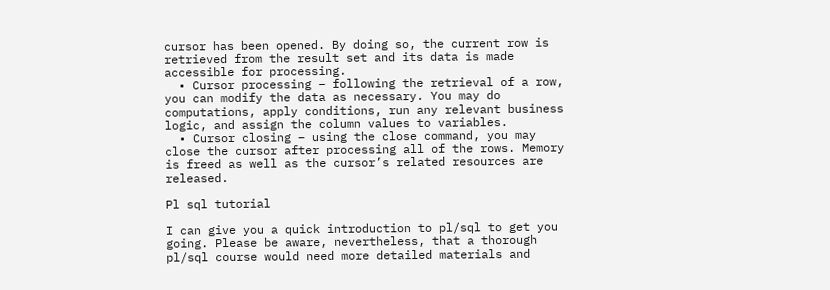cursor has been opened. By doing so, the current row is retrieved from the result set and its data is made accessible for processing.
  • Cursor processing – following the retrieval of a row, you can modify the data as necessary. You may do computations, apply conditions, run any relevant business logic, and assign the column values to variables.
  • Cursor closing – using the close command, you may close the cursor after processing all of the rows. Memory is freed as well as the cursor’s related resources are released.

Pl sql tutorial

I can give you a quick introduction to pl/sql to get you going. Please be aware, nevertheless, that a thorough pl/sql course would need more detailed materials and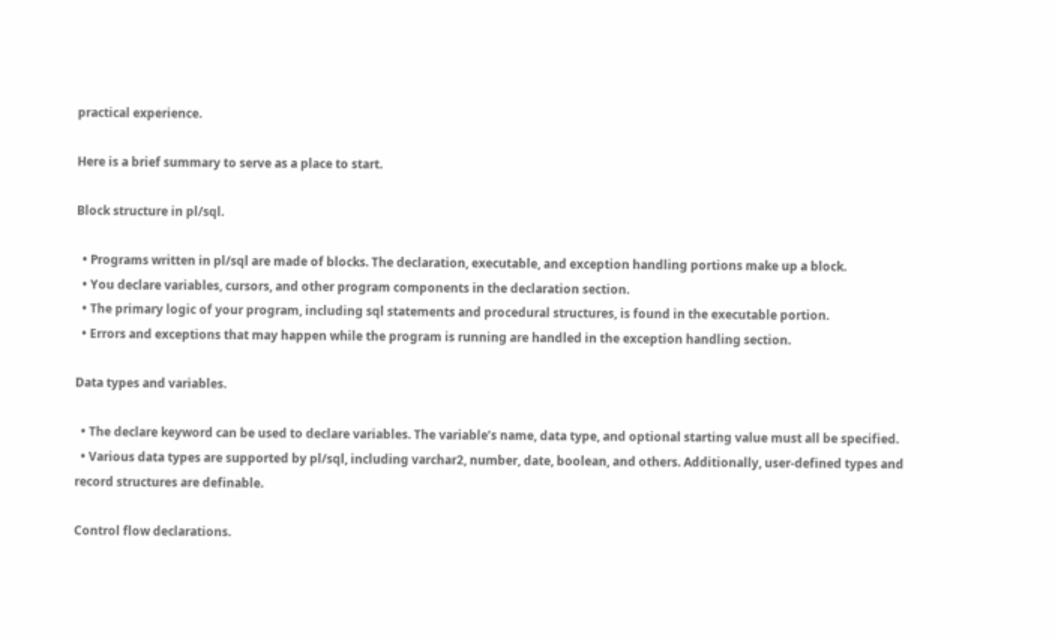practical experience.

Here is a brief summary to serve as a place to start.

Block structure in pl/sql.

  • Programs written in pl/sql are made of blocks. The declaration, executable, and exception handling portions make up a block.
  • You declare variables, cursors, and other program components in the declaration section.
  • The primary logic of your program, including sql statements and procedural structures, is found in the executable portion.
  • Errors and exceptions that may happen while the program is running are handled in the exception handling section.

Data types and variables.

  • The declare keyword can be used to declare variables. The variable’s name, data type, and optional starting value must all be specified.
  • Various data types are supported by pl/sql, including varchar2, number, date, boolean, and others. Additionally, user-defined types and record structures are definable.

Control flow declarations.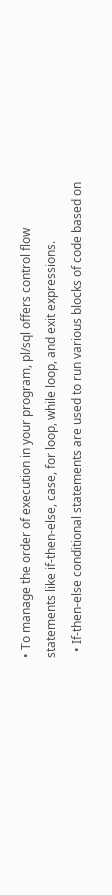• To manage the order of execution in your program, pl/sql offers control flow statements like if-then-else, case, for loop, while loop, and exit expressions.
  • If-then-else conditional statements are used to run various blocks of code based on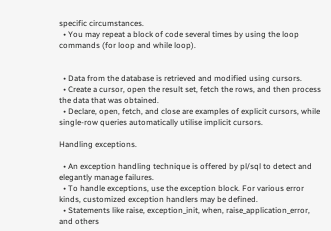specific circumstances.
  • You may repeat a block of code several times by using the loop commands (for loop and while loop).


  • Data from the database is retrieved and modified using cursors.
  • Create a cursor, open the result set, fetch the rows, and then process the data that was obtained.
  • Declare, open, fetch, and close are examples of explicit cursors, while single-row queries automatically utilise implicit cursors.

Handling exceptions.

  • An exception handling technique is offered by pl/sql to detect and elegantly manage failures.
  • To handle exceptions, use the exception block. For various error kinds, customized exception handlers may be defined.
  • Statements like raise, exception_init, when, raise_application_error, and others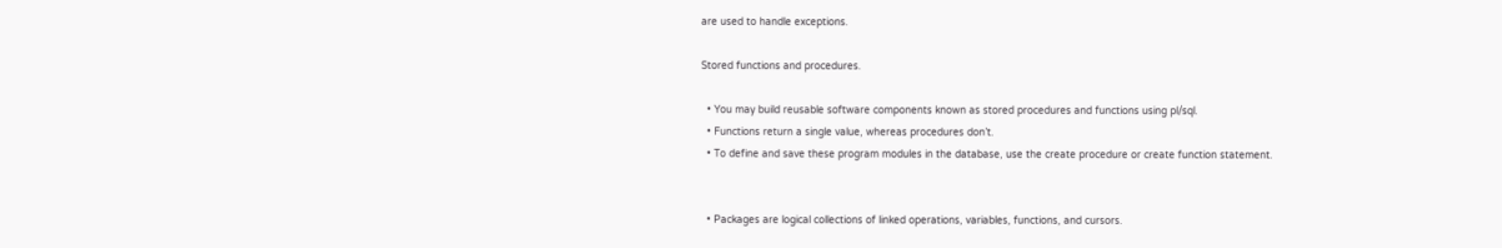are used to handle exceptions.

Stored functions and procedures.

  • You may build reusable software components known as stored procedures and functions using pl/sql.
  • Functions return a single value, whereas procedures don’t.
  • To define and save these program modules in the database, use the create procedure or create function statement.


  • Packages are logical collections of linked operations, variables, functions, and cursors.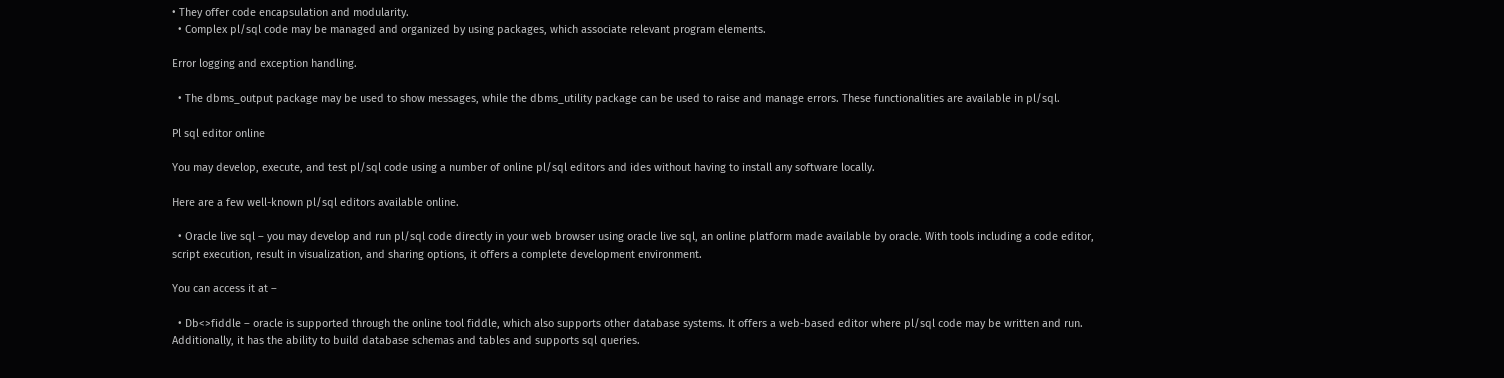• They offer code encapsulation and modularity.
  • Complex pl/sql code may be managed and organized by using packages, which associate relevant program elements.

Error logging and exception handling.

  • The dbms_output package may be used to show messages, while the dbms_utility package can be used to raise and manage errors. These functionalities are available in pl/sql.

Pl sql editor online

You may develop, execute, and test pl/sql code using a number of online pl/sql editors and ides without having to install any software locally.

Here are a few well-known pl/sql editors available online.

  • Oracle live sql – you may develop and run pl/sql code directly in your web browser using oracle live sql, an online platform made available by oracle. With tools including a code editor, script execution, result in visualization, and sharing options, it offers a complete development environment.

You can access it at –

  • Db<>fiddle – oracle is supported through the online tool fiddle, which also supports other database systems. It offers a web-based editor where pl/sql code may be written and run. Additionally, it has the ability to build database schemas and tables and supports sql queries.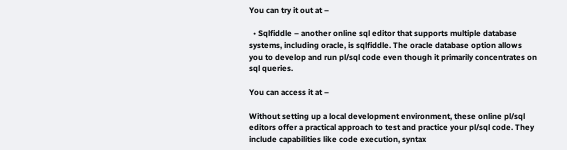You can try it out at –

  • Sqlfiddle – another online sql editor that supports multiple database systems, including oracle, is sqlfiddle. The oracle database option allows you to develop and run pl/sql code even though it primarily concentrates on sql queries.

You can access it at –

Without setting up a local development environment, these online pl/sql editors offer a practical approach to test and practice your pl/sql code. They include capabilities like code execution, syntax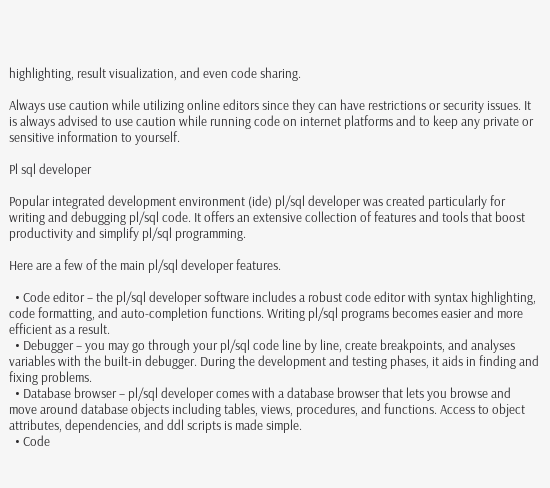highlighting, result visualization, and even code sharing.

Always use caution while utilizing online editors since they can have restrictions or security issues. It is always advised to use caution while running code on internet platforms and to keep any private or sensitive information to yourself.

Pl sql developer

Popular integrated development environment (ide) pl/sql developer was created particularly for writing and debugging pl/sql code. It offers an extensive collection of features and tools that boost productivity and simplify pl/sql programming.

Here are a few of the main pl/sql developer features.

  • Code editor – the pl/sql developer software includes a robust code editor with syntax highlighting, code formatting, and auto-completion functions. Writing pl/sql programs becomes easier and more efficient as a result.
  • Debugger – you may go through your pl/sql code line by line, create breakpoints, and analyses variables with the built-in debugger. During the development and testing phases, it aids in finding and fixing problems.
  • Database browser – pl/sql developer comes with a database browser that lets you browse and move around database objects including tables, views, procedures, and functions. Access to object attributes, dependencies, and ddl scripts is made simple.
  • Code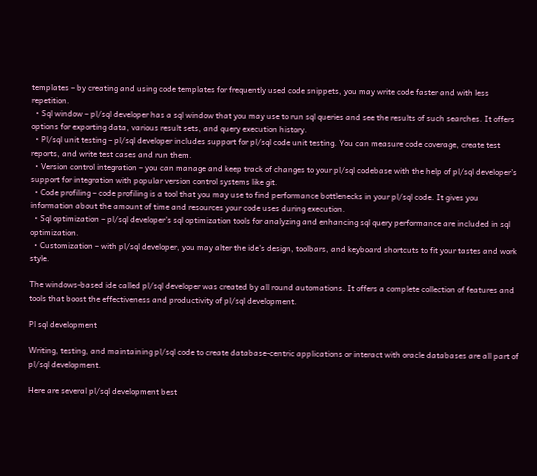templates – by creating and using code templates for frequently used code snippets, you may write code faster and with less repetition.
  • Sql window – pl/sql developer has a sql window that you may use to run sql queries and see the results of such searches. It offers options for exporting data, various result sets, and query execution history.
  • Pl/sql unit testing – pl/sql developer includes support for pl/sql code unit testing. You can measure code coverage, create test reports, and write test cases and run them.
  • Version control integration – you can manage and keep track of changes to your pl/sql codebase with the help of pl/sql developer’s support for integration with popular version control systems like git.
  • Code profiling – code profiling is a tool that you may use to find performance bottlenecks in your pl/sql code. It gives you information about the amount of time and resources your code uses during execution.
  • Sql optimization – pl/sql developer’s sql optimization tools for analyzing and enhancing sql query performance are included in sql optimization.
  • Customization – with pl/sql developer, you may alter the ide’s design, toolbars, and keyboard shortcuts to fit your tastes and work style.

The windows-based ide called pl/sql developer was created by all round automations. It offers a complete collection of features and tools that boost the effectiveness and productivity of pl/sql development.

Pl sql development

Writing, testing, and maintaining pl/sql code to create database-centric applications or interact with oracle databases are all part of pl/sql development.

Here are several pl/sql development best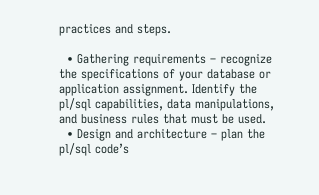practices and steps.

  • Gathering requirements – recognize the specifications of your database or application assignment. Identify the pl/sql capabilities, data manipulations, and business rules that must be used.
  • Design and architecture – plan the pl/sql code’s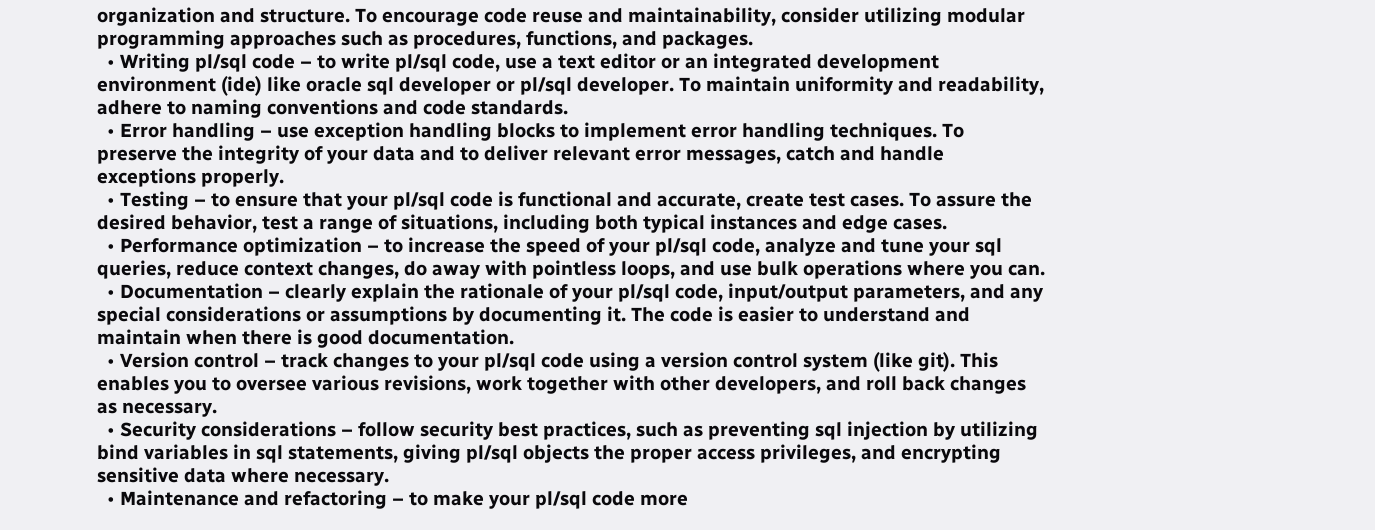organization and structure. To encourage code reuse and maintainability, consider utilizing modular programming approaches such as procedures, functions, and packages.
  • Writing pl/sql code – to write pl/sql code, use a text editor or an integrated development environment (ide) like oracle sql developer or pl/sql developer. To maintain uniformity and readability, adhere to naming conventions and code standards.
  • Error handling – use exception handling blocks to implement error handling techniques. To preserve the integrity of your data and to deliver relevant error messages, catch and handle exceptions properly.
  • Testing – to ensure that your pl/sql code is functional and accurate, create test cases. To assure the desired behavior, test a range of situations, including both typical instances and edge cases.
  • Performance optimization – to increase the speed of your pl/sql code, analyze and tune your sql queries, reduce context changes, do away with pointless loops, and use bulk operations where you can.
  • Documentation – clearly explain the rationale of your pl/sql code, input/output parameters, and any special considerations or assumptions by documenting it. The code is easier to understand and maintain when there is good documentation.
  • Version control – track changes to your pl/sql code using a version control system (like git). This enables you to oversee various revisions, work together with other developers, and roll back changes as necessary.
  • Security considerations – follow security best practices, such as preventing sql injection by utilizing bind variables in sql statements, giving pl/sql objects the proper access privileges, and encrypting sensitive data where necessary.
  • Maintenance and refactoring – to make your pl/sql code more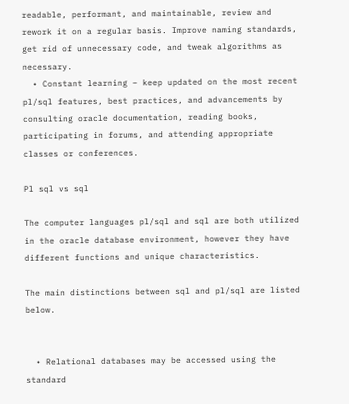readable, performant, and maintainable, review and rework it on a regular basis. Improve naming standards, get rid of unnecessary code, and tweak algorithms as necessary.
  • Constant learning – keep updated on the most recent pl/sql features, best practices, and advancements by consulting oracle documentation, reading books, participating in forums, and attending appropriate classes or conferences.

Pl sql vs sql

The computer languages pl/sql and sql are both utilized in the oracle database environment, however they have different functions and unique characteristics.

The main distinctions between sql and pl/sql are listed below.


  • Relational databases may be accessed using the standard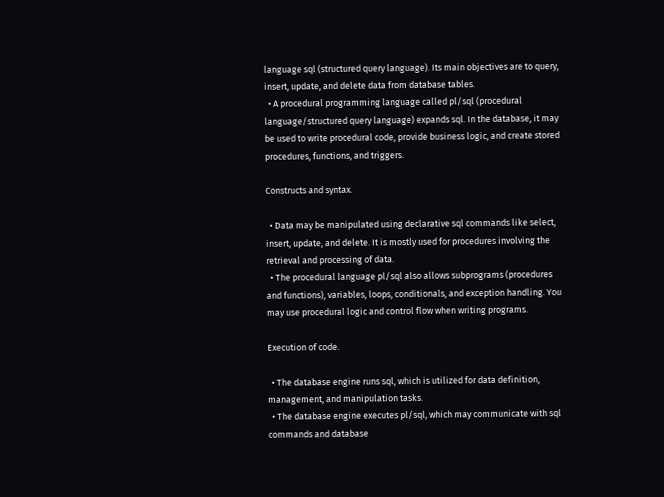language sql (structured query language). Its main objectives are to query, insert, update, and delete data from database tables.
  • A procedural programming language called pl/sql (procedural language/structured query language) expands sql. In the database, it may be used to write procedural code, provide business logic, and create stored procedures, functions, and triggers.

Constructs and syntax.

  • Data may be manipulated using declarative sql commands like select, insert, update, and delete. It is mostly used for procedures involving the retrieval and processing of data.
  • The procedural language pl/sql also allows subprograms (procedures and functions), variables, loops, conditionals, and exception handling. You may use procedural logic and control flow when writing programs.

Execution of code.

  • The database engine runs sql, which is utilized for data definition, management, and manipulation tasks.
  • The database engine executes pl/sql, which may communicate with sql commands and database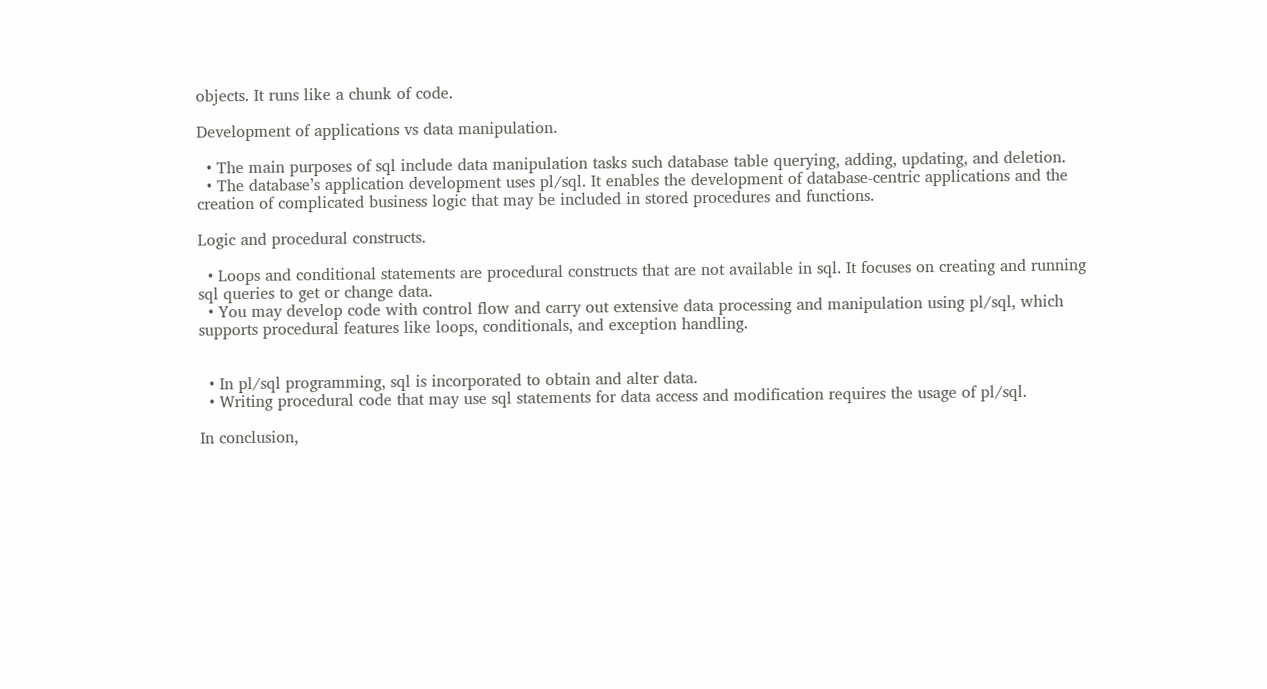objects. It runs like a chunk of code.

Development of applications vs data manipulation.

  • The main purposes of sql include data manipulation tasks such database table querying, adding, updating, and deletion.
  • The database’s application development uses pl/sql. It enables the development of database-centric applications and the creation of complicated business logic that may be included in stored procedures and functions.

Logic and procedural constructs.

  • Loops and conditional statements are procedural constructs that are not available in sql. It focuses on creating and running sql queries to get or change data.
  • You may develop code with control flow and carry out extensive data processing and manipulation using pl/sql, which supports procedural features like loops, conditionals, and exception handling.


  • In pl/sql programming, sql is incorporated to obtain and alter data.
  • Writing procedural code that may use sql statements for data access and modification requires the usage of pl/sql.

In conclusion,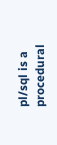pl/sql is a procedural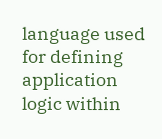language used for defining application logic within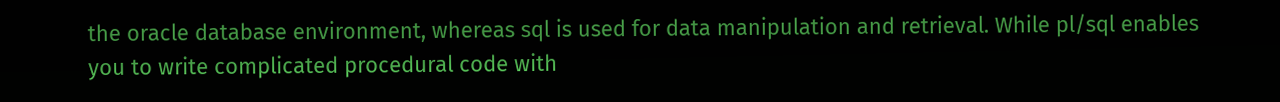the oracle database environment, whereas sql is used for data manipulation and retrieval. While pl/sql enables you to write complicated procedural code with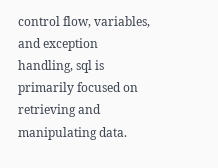control flow, variables, and exception handling, sql is primarily focused on retrieving and manipulating data.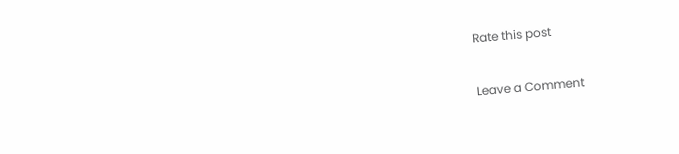Rate this post

Leave a Comment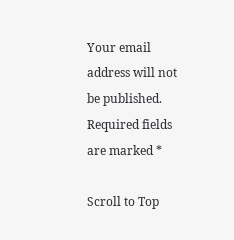Your email address will not be published. Required fields are marked *

Scroll to Top